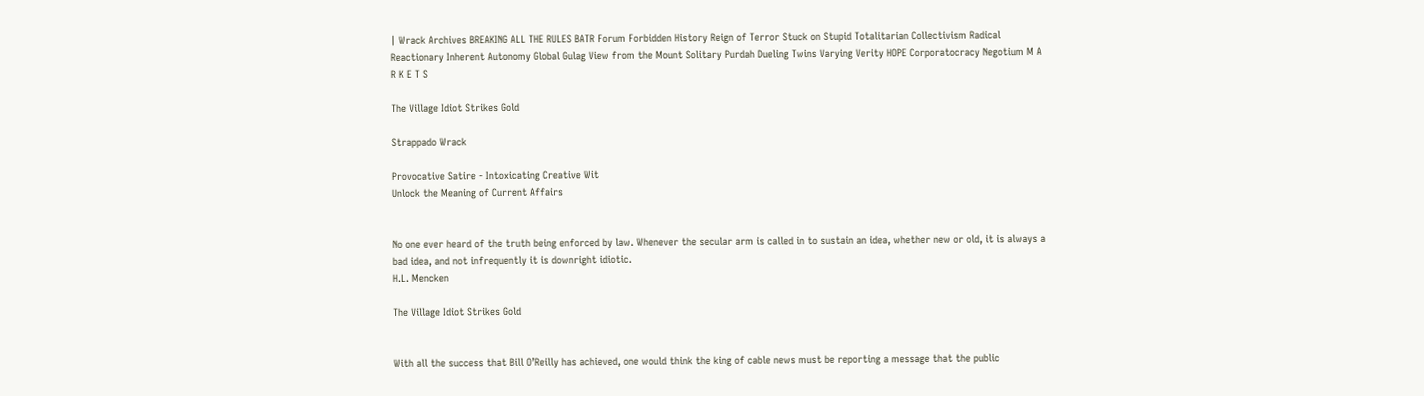| Wrack Archives BREAKING ALL THE RULES BATR Forum Forbidden History Reign of Terror Stuck on Stupid Totalitarian Collectivism Radical Reactionary Inherent Autonomy Global Gulag View from the Mount Solitary Purdah Dueling Twins Varying Verity HOPE Corporatocracy Negotium M A R K E T S

The Village Idiot Strikes Gold

Strappado Wrack

Provocative Satire - Intoxicating Creative Wit
Unlock the Meaning of Current Affairs


No one ever heard of the truth being enforced by law. Whenever the secular arm is called in to sustain an idea, whether new or old, it is always a bad idea, and not infrequently it is downright idiotic.
H.L. Mencken

The Village Idiot Strikes Gold


With all the success that Bill O’Reilly has achieved, one would think the king of cable news must be reporting a message that the public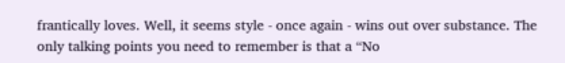frantically loves. Well, it seems style - once again - wins out over substance. The only talking points you need to remember is that a “No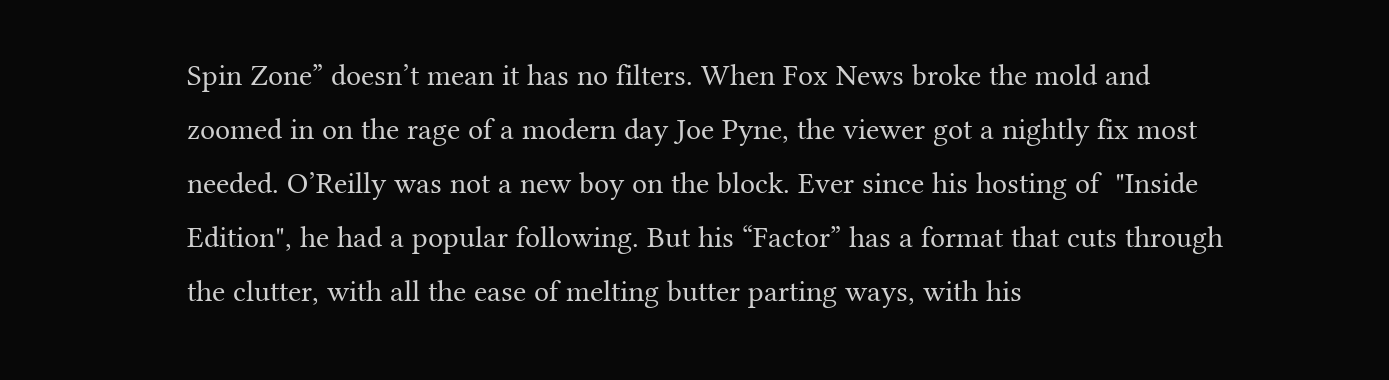Spin Zone” doesn’t mean it has no filters. When Fox News broke the mold and zoomed in on the rage of a modern day Joe Pyne, the viewer got a nightly fix most needed. O’Reilly was not a new boy on the block. Ever since his hosting of  "Inside Edition", he had a popular following. But his “Factor” has a format that cuts through the clutter, with all the ease of melting butter parting ways, with his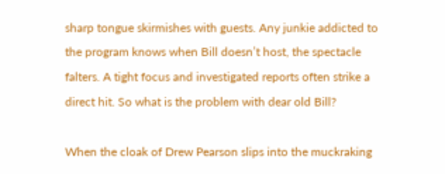sharp tongue skirmishes with guests. Any junkie addicted to the program knows when Bill doesn’t host, the spectacle falters. A tight focus and investigated reports often strike a direct hit. So what is the problem with dear old Bill?

When the cloak of Drew Pearson slips into the muckraking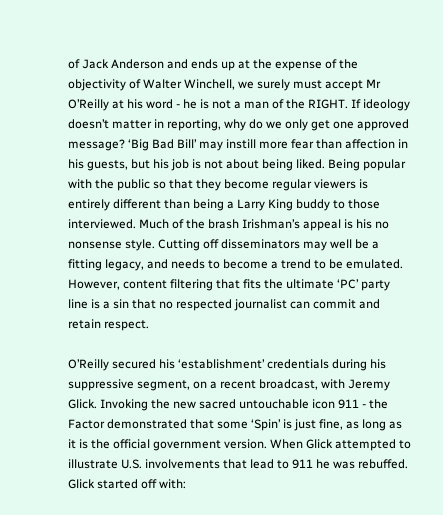of Jack Anderson and ends up at the expense of the objectivity of Walter Winchell, we surely must accept Mr O’Reilly at his word - he is not a man of the RIGHT. If ideology doesn’t matter in reporting, why do we only get one approved message? ‘Big Bad Bill’ may instill more fear than affection in his guests, but his job is not about being liked. Being popular with the public so that they become regular viewers is entirely different than being a Larry King buddy to those interviewed. Much of the brash Irishman’s appeal is his no nonsense style. Cutting off disseminators may well be a fitting legacy, and needs to become a trend to be emulated. However, content filtering that fits the ultimate ‘PC’ party line is a sin that no respected journalist can commit and retain respect.

O’Reilly secured his ‘establishment’ credentials during his suppressive segment, on a recent broadcast, with Jeremy Glick. Invoking the new sacred untouchable icon 911 - the Factor demonstrated that some ‘Spin’ is just fine, as long as it is the official government version. When Glick attempted to illustrate U.S. involvements that lead to 911 he was rebuffed. Glick started off with: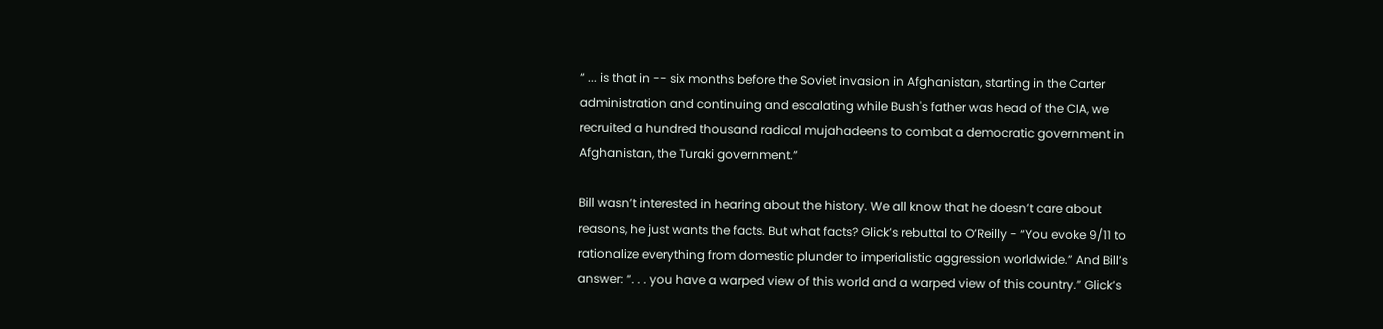“ ... is that in -- six months before the Soviet invasion in Afghanistan, starting in the Carter administration and continuing and escalating while Bush's father was head of the CIA, we recruited a hundred thousand radical mujahadeens to combat a democratic government in Afghanistan, the Turaki government.”

Bill wasn’t interested in hearing about the history. We all know that he doesn’t care about reasons, he just wants the facts. But what facts? Glick’s rebuttal to O’Reilly - “You evoke 9/11 to rationalize everything from domestic plunder to imperialistic aggression worldwide.” And Bill’s answer: “. . . you have a warped view of this world and a warped view of this country.” Glick’s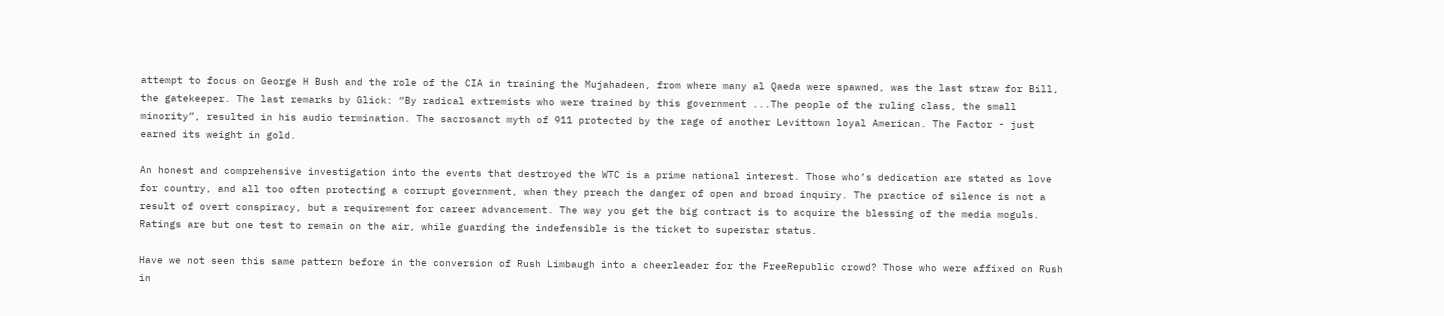attempt to focus on George H Bush and the role of the CIA in training the Mujahadeen, from where many al Qaeda were spawned, was the last straw for Bill, the gatekeeper. The last remarks by Glick: “By radical extremists who were trained by this government ...The people of the ruling class, the small minority”, resulted in his audio termination. The sacrosanct myth of 911 protected by the rage of another Levittown loyal American. The Factor - just earned its weight in gold.

An honest and comprehensive investigation into the events that destroyed the WTC is a prime national interest. Those who’s dedication are stated as love for country, and all too often protecting a corrupt government, when they preach the danger of open and broad inquiry. The practice of silence is not a result of overt conspiracy, but a requirement for career advancement. The way you get the big contract is to acquire the blessing of the media moguls. Ratings are but one test to remain on the air, while guarding the indefensible is the ticket to superstar status.

Have we not seen this same pattern before in the conversion of Rush Limbaugh into a cheerleader for the FreeRepublic crowd? Those who were affixed on Rush in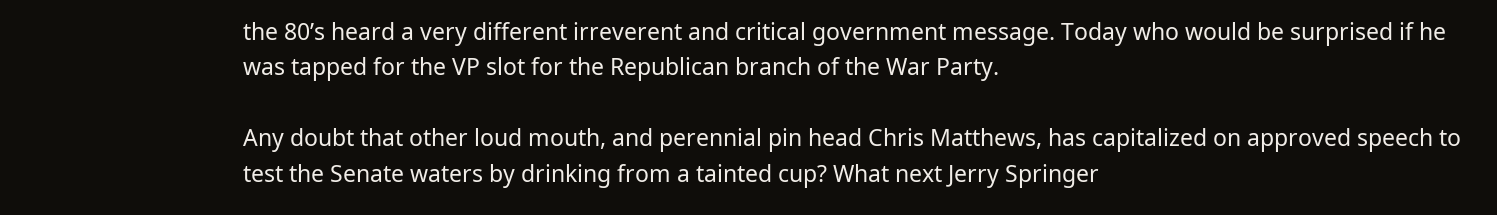the 80’s heard a very different irreverent and critical government message. Today who would be surprised if he was tapped for the VP slot for the Republican branch of the War Party.

Any doubt that other loud mouth, and perennial pin head Chris Matthews, has capitalized on approved speech to test the Senate waters by drinking from a tainted cup? What next Jerry Springer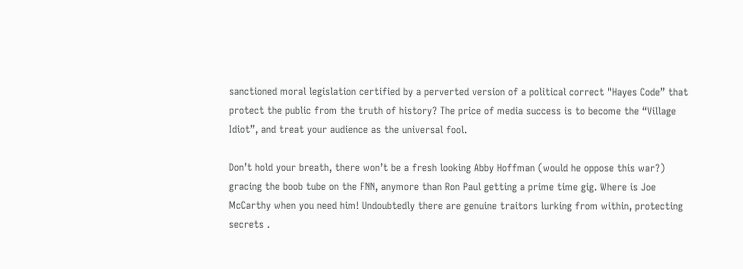sanctioned moral legislation certified by a perverted version of a political correct "Hayes Code” that protect the public from the truth of history? The price of media success is to become the “Village Idiot”, and treat your audience as the universal fool.

Don’t hold your breath, there won’t be a fresh looking Abby Hoffman (would he oppose this war?) gracing the boob tube on the FNN, anymore than Ron Paul getting a prime time gig. Where is Joe McCarthy when you need him! Undoubtedly there are genuine traitors lurking from within, protecting secrets .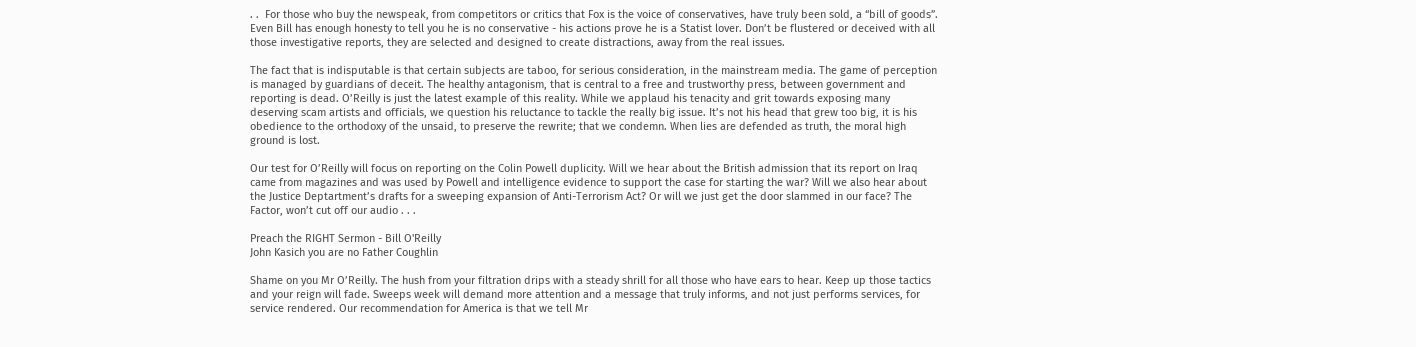. .  For those who buy the newspeak, from competitors or critics that Fox is the voice of conservatives, have truly been sold, a “bill of goods”. Even Bill has enough honesty to tell you he is no conservative - his actions prove he is a Statist lover. Don’t be flustered or deceived with all those investigative reports, they are selected and designed to create distractions, away from the real issues.

The fact that is indisputable is that certain subjects are taboo, for serious consideration, in the mainstream media. The game of perception is managed by guardians of deceit. The healthy antagonism, that is central to a free and trustworthy press, between government and reporting is dead. O’Reilly is just the latest example of this reality. While we applaud his tenacity and grit towards exposing many deserving scam artists and officials, we question his reluctance to tackle the really big issue. It’s not his head that grew too big, it is his obedience to the orthodoxy of the unsaid, to preserve the rewrite; that we condemn. When lies are defended as truth, the moral high ground is lost.

Our test for O’Reilly will focus on reporting on the Colin Powell duplicity. Will we hear about the British admission that its report on Iraq came from magazines and was used by Powell and intelligence evidence to support the case for starting the war? Will we also hear about the Justice Deptartment’s drafts for a sweeping expansion of Anti-Terrorism Act? Or will we just get the door slammed in our face? The Factor, won’t cut off our audio . . .

Preach the RIGHT Sermon - Bill O'Reilly
John Kasich you are no Father Coughlin

Shame on you Mr O’Reilly. The hush from your filtration drips with a steady shrill for all those who have ears to hear. Keep up those tactics and your reign will fade. Sweeps week will demand more attention and a message that truly informs, and not just performs services, for service rendered. Our recommendation for America is that we tell Mr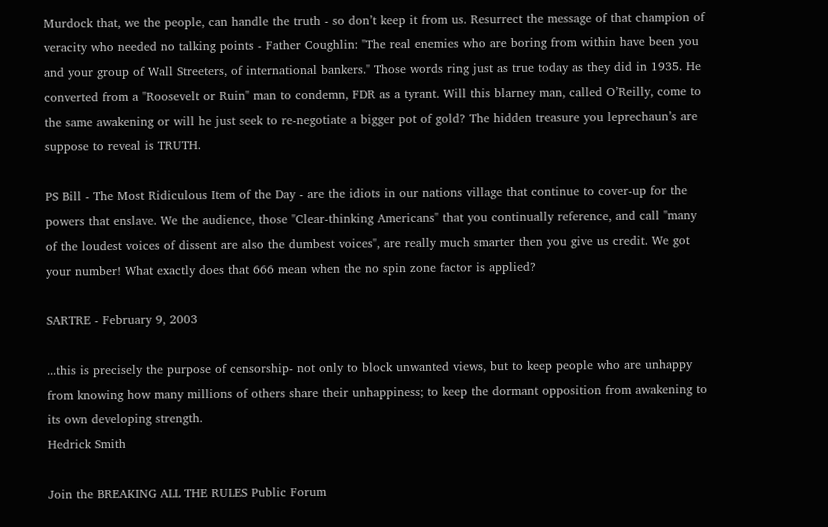Murdock that, we the people, can handle the truth - so don’t keep it from us. Resurrect the message of that champion of veracity who needed no talking points - Father Coughlin: "The real enemies who are boring from within have been you and your group of Wall Streeters, of international bankers." Those words ring just as true today as they did in 1935. He converted from a "Roosevelt or Ruin" man to condemn, FDR as a tyrant. Will this blarney man, called O’Reilly, come to the same awakening or will he just seek to re-negotiate a bigger pot of gold? The hidden treasure you leprechaun’s are suppose to reveal is TRUTH.

PS Bill - The Most Ridiculous Item of the Day - are the idiots in our nations village that continue to cover-up for the powers that enslave. We the audience, those "Clear-thinking Americans" that you continually reference, and call "many of the loudest voices of dissent are also the dumbest voices", are really much smarter then you give us credit. We got your number! What exactly does that 666 mean when the no spin zone factor is applied?

SARTRE - February 9, 2003

...this is precisely the purpose of censorship- not only to block unwanted views, but to keep people who are unhappy from knowing how many millions of others share their unhappiness; to keep the dormant opposition from awakening to its own developing strength.
Hedrick Smith

Join the BREAKING ALL THE RULES Public Forum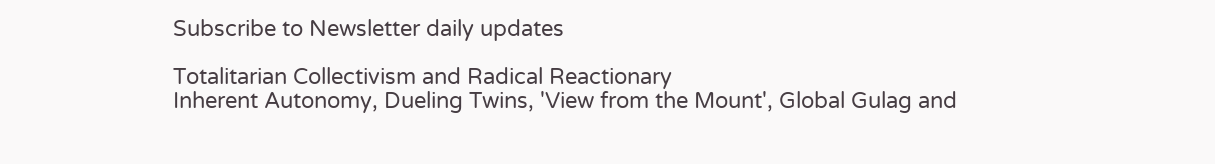Subscribe to Newsletter daily updates

Totalitarian Collectivism and Radical Reactionary
Inherent Autonomy, Dueling Twins, 'View from the Mount', Global Gulag and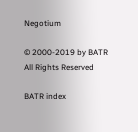Negotium

© 2000-2019 by BATR All Rights Reserved

BATR index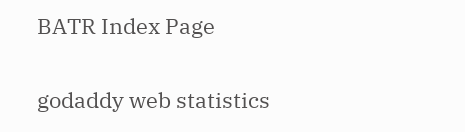BATR Index Page

godaddy web statistics